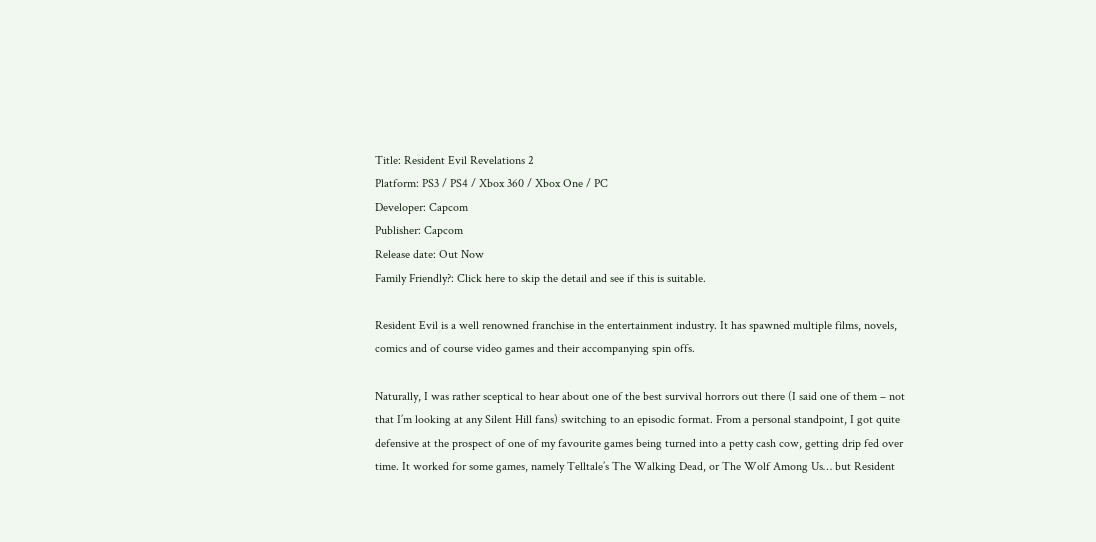Title: Resident Evil Revelations 2
Platform: PS3 / PS4 / Xbox 360 / Xbox One / PC
Developer: Capcom
Publisher: Capcom
Release date: Out Now
Family Friendly?: Click here to skip the detail and see if this is suitable.

Resident Evil is a well renowned franchise in the entertainment industry. It has spawned multiple films, novels, comics and of course video games and their accompanying spin offs.

Naturally, I was rather sceptical to hear about one of the best survival horrors out there (I said one of them – not that I’m looking at any Silent Hill fans) switching to an episodic format. From a personal standpoint, I got quite defensive at the prospect of one of my favourite games being turned into a petty cash cow, getting drip fed over time. It worked for some games, namely Telltale’s The Walking Dead, or The Wolf Among Us… but Resident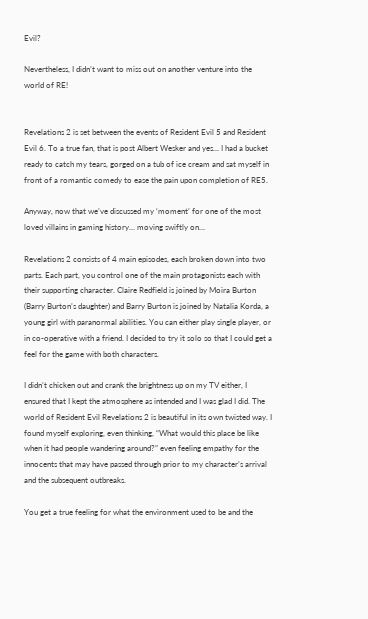Evil?

Nevertheless, I didn’t want to miss out on another venture into the world of RE!


Revelations 2 is set between the events of Resident Evil 5 and Resident Evil 6. To a true fan, that is post Albert Wesker and yes… I had a bucket ready to catch my tears, gorged on a tub of ice cream and sat myself in front of a romantic comedy to ease the pain upon completion of RE5.

Anyway, now that we’ve discussed my ‘moment’ for one of the most loved villains in gaming history… moving swiftly on…

Revelations 2 consists of 4 main episodes, each broken down into two parts. Each part, you control one of the main protagonists each with their supporting character. Claire Redfield is joined by Moira Burton (Barry Burton’s daughter) and Barry Burton is joined by Natalia Korda, a young girl with paranormal abilities. You can either play single player, or in co-operative with a friend. I decided to try it solo so that I could get a feel for the game with both characters.

I didn’t chicken out and crank the brightness up on my TV either, I ensured that I kept the atmosphere as intended and I was glad I did. The world of Resident Evil Revelations 2 is beautiful in its own twisted way. I found myself exploring, even thinking, “What would this place be like when it had people wandering around?” even feeling empathy for the innocents that may have passed through prior to my character’s arrival and the subsequent outbreaks.

You get a true feeling for what the environment used to be and the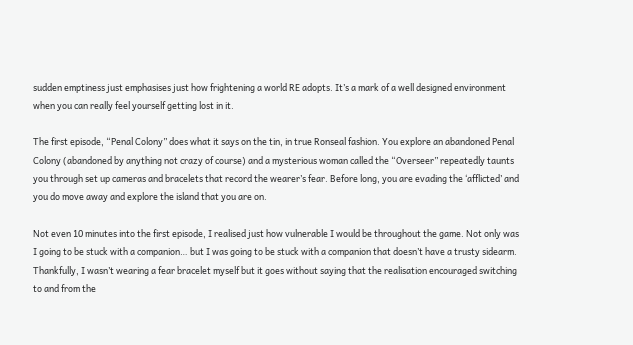sudden emptiness just emphasises just how frightening a world RE adopts. It’s a mark of a well designed environment when you can really feel yourself getting lost in it.

The first episode, “Penal Colony” does what it says on the tin, in true Ronseal fashion. You explore an abandoned Penal Colony (abandoned by anything not crazy of course) and a mysterious woman called the “Overseer” repeatedly taunts you through set up cameras and bracelets that record the wearer’s fear. Before long, you are evading the ‘afflicted’ and you do move away and explore the island that you are on.

Not even 10 minutes into the first episode, I realised just how vulnerable I would be throughout the game. Not only was I going to be stuck with a companion… but I was going to be stuck with a companion that doesn’t have a trusty sidearm. Thankfully, I wasn’t wearing a fear bracelet myself but it goes without saying that the realisation encouraged switching to and from the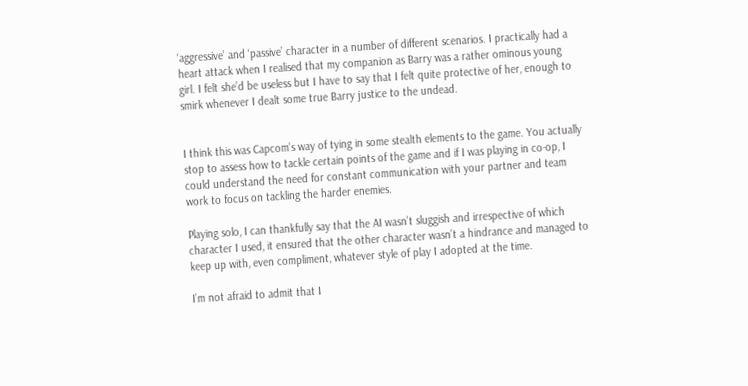‘aggressive’ and ‘passive’ character in a number of different scenarios. I practically had a heart attack when I realised that my companion as Barry was a rather ominous young girl. I felt she’d be useless but I have to say that I felt quite protective of her, enough to smirk whenever I dealt some true Barry justice to the undead.


I think this was Capcom’s way of tying in some stealth elements to the game. You actually stop to assess how to tackle certain points of the game and if I was playing in co-op, I could understand the need for constant communication with your partner and team work to focus on tackling the harder enemies.

Playing solo, I can thankfully say that the AI wasn’t sluggish and irrespective of which character I used, it ensured that the other character wasn’t a hindrance and managed to keep up with, even compliment, whatever style of play I adopted at the time.

I’m not afraid to admit that I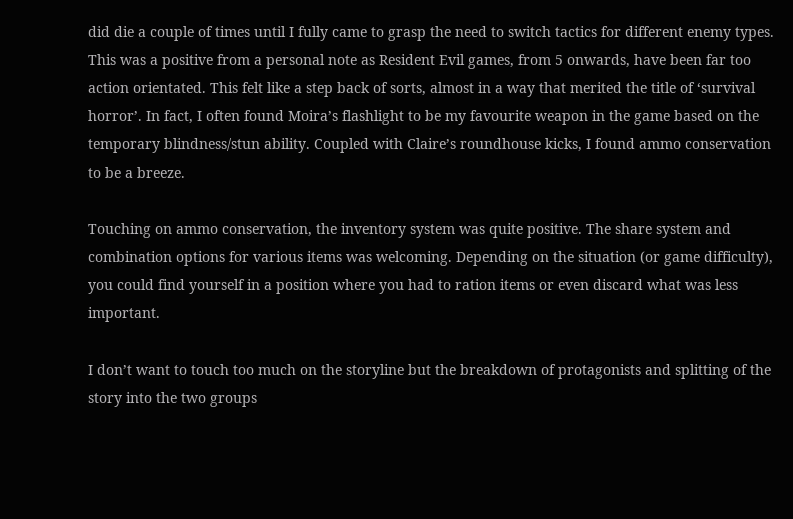did die a couple of times until I fully came to grasp the need to switch tactics for different enemy types. This was a positive from a personal note as Resident Evil games, from 5 onwards, have been far too action orientated. This felt like a step back of sorts, almost in a way that merited the title of ‘survival horror’. In fact, I often found Moira’s flashlight to be my favourite weapon in the game based on the temporary blindness/stun ability. Coupled with Claire’s roundhouse kicks, I found ammo conservation to be a breeze.

Touching on ammo conservation, the inventory system was quite positive. The share system and combination options for various items was welcoming. Depending on the situation (or game difficulty), you could find yourself in a position where you had to ration items or even discard what was less important.

I don’t want to touch too much on the storyline but the breakdown of protagonists and splitting of the story into the two groups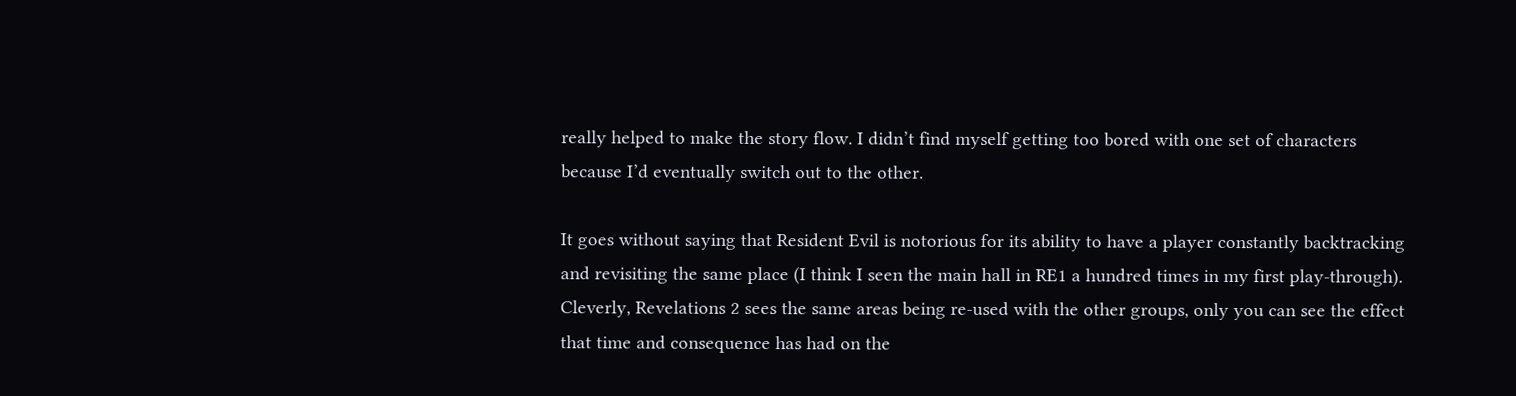really helped to make the story flow. I didn’t find myself getting too bored with one set of characters because I’d eventually switch out to the other.

It goes without saying that Resident Evil is notorious for its ability to have a player constantly backtracking and revisiting the same place (I think I seen the main hall in RE1 a hundred times in my first play-through). Cleverly, Revelations 2 sees the same areas being re-used with the other groups, only you can see the effect that time and consequence has had on the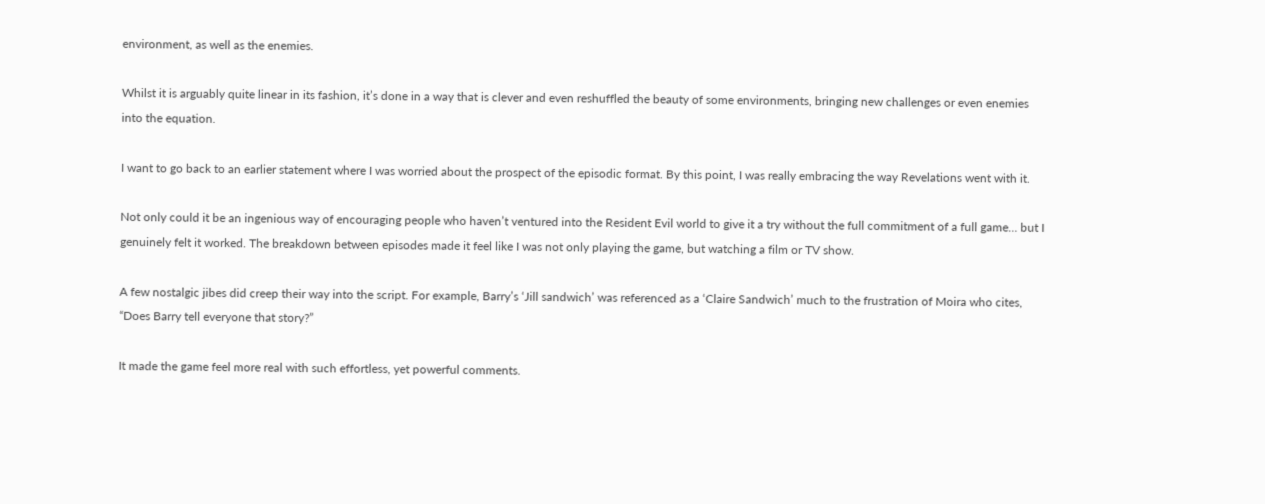environment, as well as the enemies.

Whilst it is arguably quite linear in its fashion, it’s done in a way that is clever and even reshuffled the beauty of some environments, bringing new challenges or even enemies into the equation.

I want to go back to an earlier statement where I was worried about the prospect of the episodic format. By this point, I was really embracing the way Revelations went with it.

Not only could it be an ingenious way of encouraging people who haven’t ventured into the Resident Evil world to give it a try without the full commitment of a full game… but I genuinely felt it worked. The breakdown between episodes made it feel like I was not only playing the game, but watching a film or TV show.

A few nostalgic jibes did creep their way into the script. For example, Barry’s ‘Jill sandwich’ was referenced as a ‘Claire Sandwich’ much to the frustration of Moira who cites, “Does Barry tell everyone that story?”

It made the game feel more real with such effortless, yet powerful comments.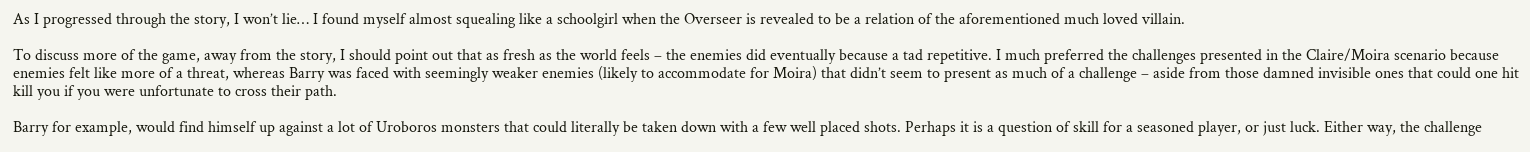As I progressed through the story, I won’t lie… I found myself almost squealing like a schoolgirl when the Overseer is revealed to be a relation of the aforementioned much loved villain.

To discuss more of the game, away from the story, I should point out that as fresh as the world feels – the enemies did eventually because a tad repetitive. I much preferred the challenges presented in the Claire/Moira scenario because enemies felt like more of a threat, whereas Barry was faced with seemingly weaker enemies (likely to accommodate for Moira) that didn’t seem to present as much of a challenge – aside from those damned invisible ones that could one hit kill you if you were unfortunate to cross their path.

Barry for example, would find himself up against a lot of Uroboros monsters that could literally be taken down with a few well placed shots. Perhaps it is a question of skill for a seasoned player, or just luck. Either way, the challenge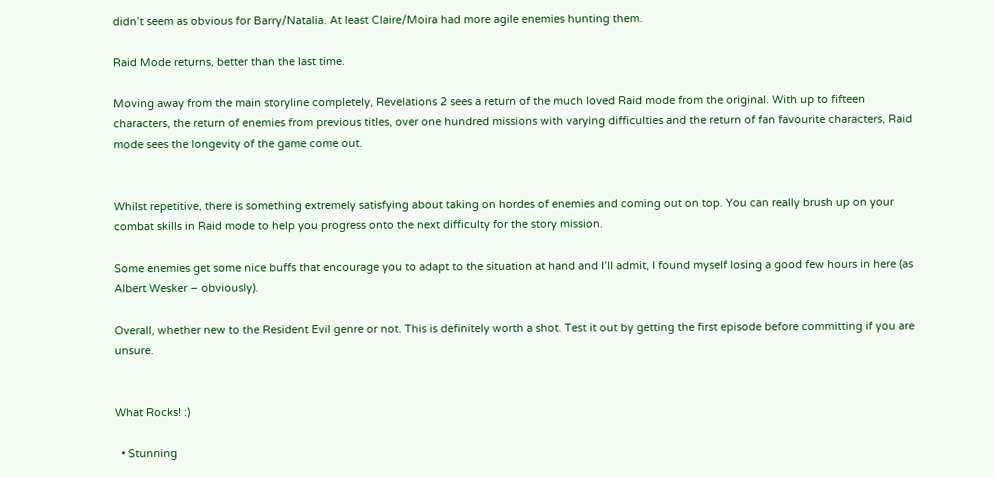didn’t seem as obvious for Barry/Natalia. At least Claire/Moira had more agile enemies hunting them.

Raid Mode returns, better than the last time.

Moving away from the main storyline completely, Revelations 2 sees a return of the much loved Raid mode from the original. With up to fifteen characters, the return of enemies from previous titles, over one hundred missions with varying difficulties and the return of fan favourite characters, Raid mode sees the longevity of the game come out.


Whilst repetitive, there is something extremely satisfying about taking on hordes of enemies and coming out on top. You can really brush up on your combat skills in Raid mode to help you progress onto the next difficulty for the story mission.

Some enemies get some nice buffs that encourage you to adapt to the situation at hand and I’ll admit, I found myself losing a good few hours in here (as Albert Wesker – obviously).

Overall, whether new to the Resident Evil genre or not. This is definitely worth a shot. Test it out by getting the first episode before committing if you are unsure.


What Rocks! :)

  • Stunning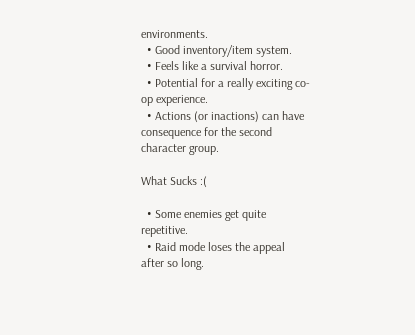environments.
  • Good inventory/item system.
  • Feels like a survival horror.
  • Potential for a really exciting co-op experience.
  • Actions (or inactions) can have consequence for the second character group.

What Sucks :(

  • Some enemies get quite repetitive.
  • Raid mode loses the appeal after so long.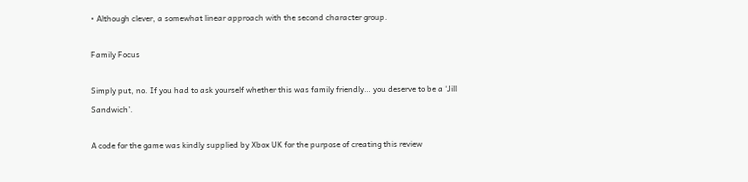• Although clever, a somewhat linear approach with the second character group.

Family Focus

Simply put, no. If you had to ask yourself whether this was family friendly… you deserve to be a ‘Jill Sandwich’.

A code for the game was kindly supplied by Xbox UK for the purpose of creating this review